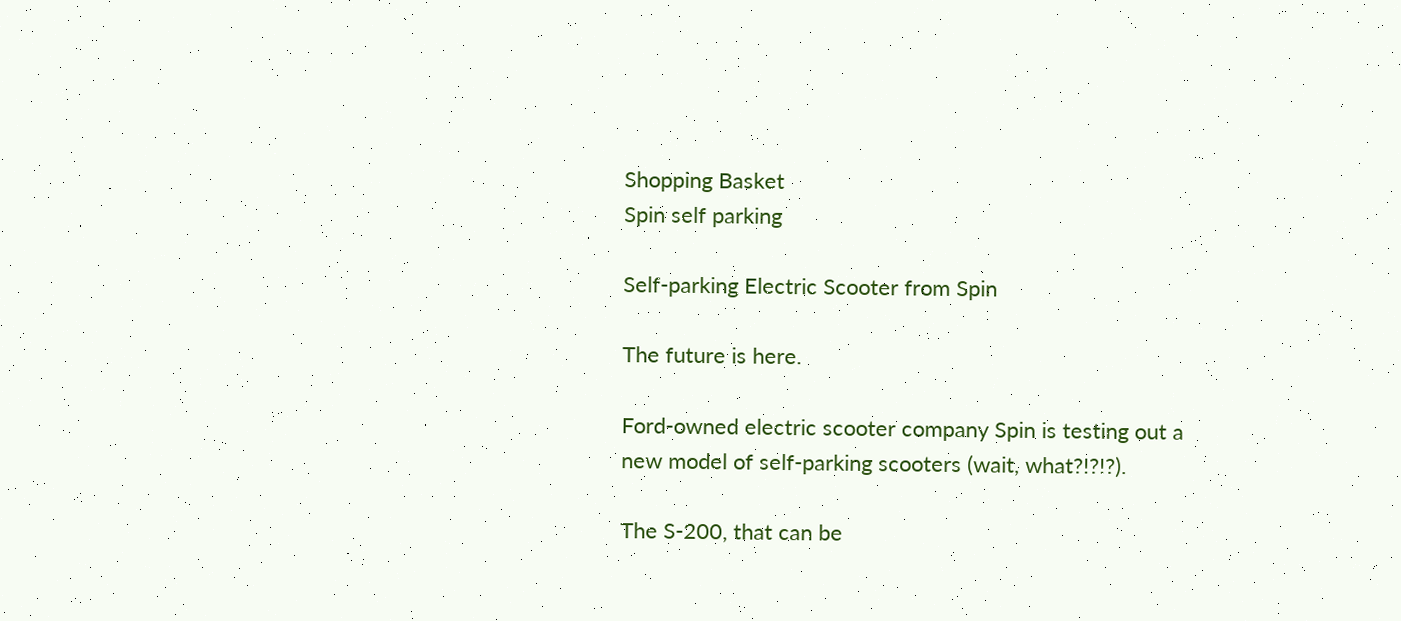Shopping Basket
Spin self parking

Self-parking Electric Scooter from Spin

The future is here.

Ford-owned electric scooter company Spin is testing out a new model of self-parking scooters (wait, what?!?!?).

The S-200, that can be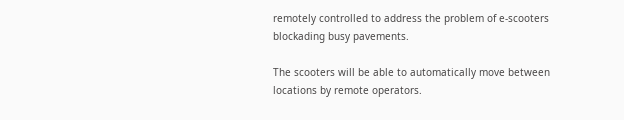remotely controlled to address the problem of e-scooters blockading busy pavements.

The scooters will be able to automatically move between locations by remote operators.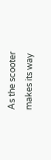As the scooter makes its way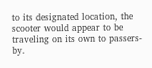to its designated location, the scooter would appear to be traveling on its own to passers-by.